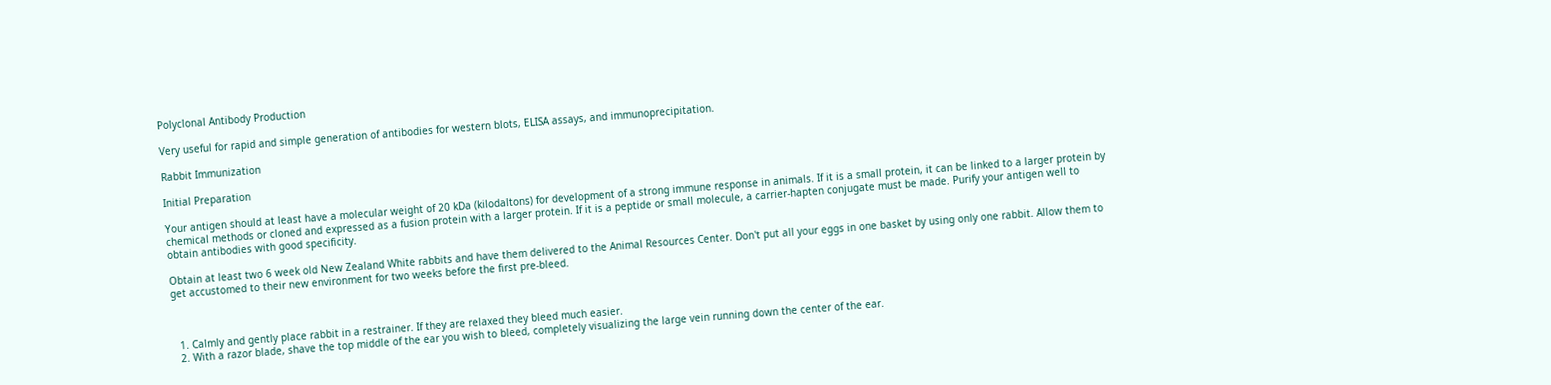Polyclonal Antibody Production

Very useful for rapid and simple generation of antibodies for western blots, ELISA assays, and immunoprecipitation.

Rabbit Immunization

Initial Preparation

Your antigen should at least have a molecular weight of 20 kDa (kilodaltons) for development of a strong immune response in animals. If it is a small protein, it can be linked to a larger protein by chemical methods or cloned and expressed as a fusion protein with a larger protein. If it is a peptide or small molecule, a carrier-hapten conjugate must be made. Purify your antigen well to obtain antibodies with good specificity.

Obtain at least two 6 week old New Zealand White rabbits and have them delivered to the Animal Resources Center. Don't put all your eggs in one basket by using only one rabbit. Allow them to get accustomed to their new environment for two weeks before the first pre-bleed.



  1. Calmly and gently place rabbit in a restrainer. If they are relaxed they bleed much easier.
  2. With a razor blade, shave the top middle of the ear you wish to bleed, completely visualizing the large vein running down the center of the ear.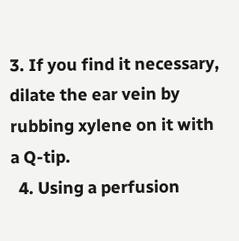3. If you find it necessary, dilate the ear vein by rubbing xylene on it with a Q-tip.
  4. Using a perfusion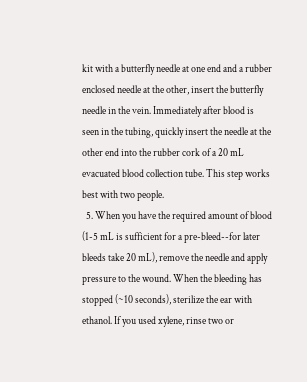kit with a butterfly needle at one end and a rubber enclosed needle at the other, insert the butterfly needle in the vein. Immediately after blood is seen in the tubing, quickly insert the needle at the other end into the rubber cork of a 20 mL evacuated blood collection tube. This step works best with two people.
  5. When you have the required amount of blood (1-5 mL is sufficient for a pre-bleed--for later bleeds take 20 mL), remove the needle and apply pressure to the wound. When the bleeding has stopped (~10 seconds), sterilize the ear with ethanol. If you used xylene, rinse two or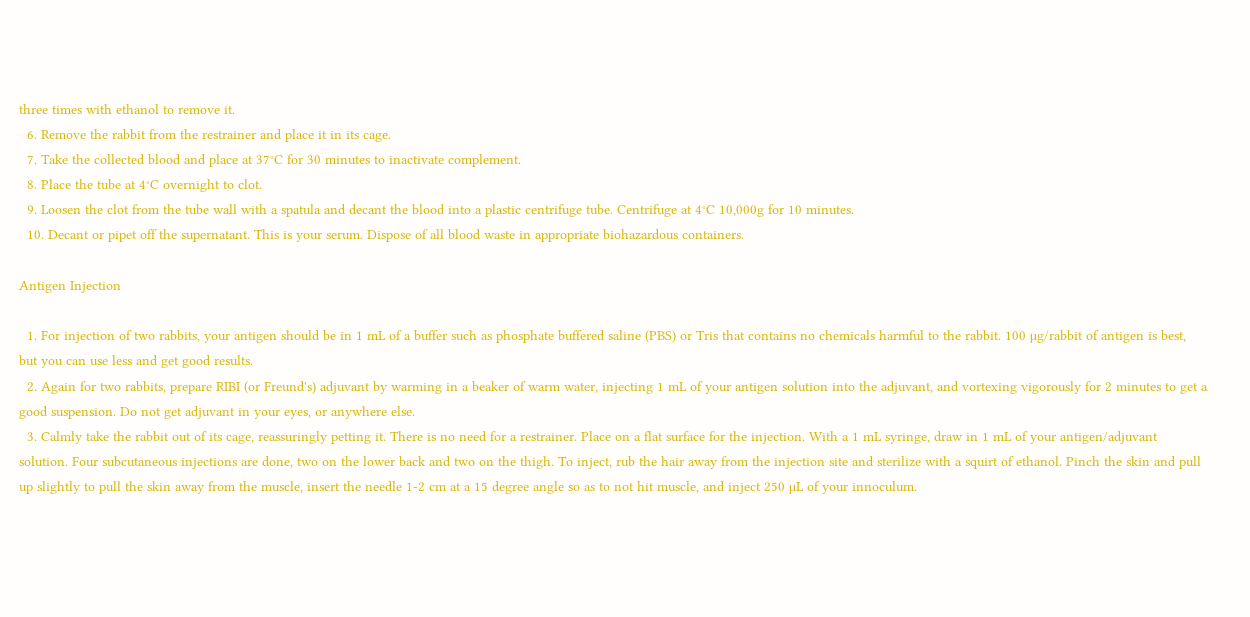three times with ethanol to remove it.
  6. Remove the rabbit from the restrainer and place it in its cage.
  7. Take the collected blood and place at 37°C for 30 minutes to inactivate complement.
  8. Place the tube at 4°C overnight to clot.
  9. Loosen the clot from the tube wall with a spatula and decant the blood into a plastic centrifuge tube. Centrifuge at 4°C 10,000g for 10 minutes.
  10. Decant or pipet off the supernatant. This is your serum. Dispose of all blood waste in appropriate biohazardous containers.

Antigen Injection

  1. For injection of two rabbits, your antigen should be in 1 mL of a buffer such as phosphate buffered saline (PBS) or Tris that contains no chemicals harmful to the rabbit. 100 µg/rabbit of antigen is best, but you can use less and get good results.
  2. Again for two rabbits, prepare RIBI (or Freund's) adjuvant by warming in a beaker of warm water, injecting 1 mL of your antigen solution into the adjuvant, and vortexing vigorously for 2 minutes to get a good suspension. Do not get adjuvant in your eyes, or anywhere else.
  3. Calmly take the rabbit out of its cage, reassuringly petting it. There is no need for a restrainer. Place on a flat surface for the injection. With a 1 mL syringe, draw in 1 mL of your antigen/adjuvant solution. Four subcutaneous injections are done, two on the lower back and two on the thigh. To inject, rub the hair away from the injection site and sterilize with a squirt of ethanol. Pinch the skin and pull up slightly to pull the skin away from the muscle, insert the needle 1-2 cm at a 15 degree angle so as to not hit muscle, and inject 250 µL of your innoculum.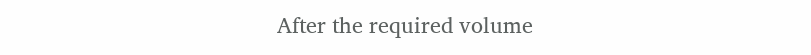After the required volume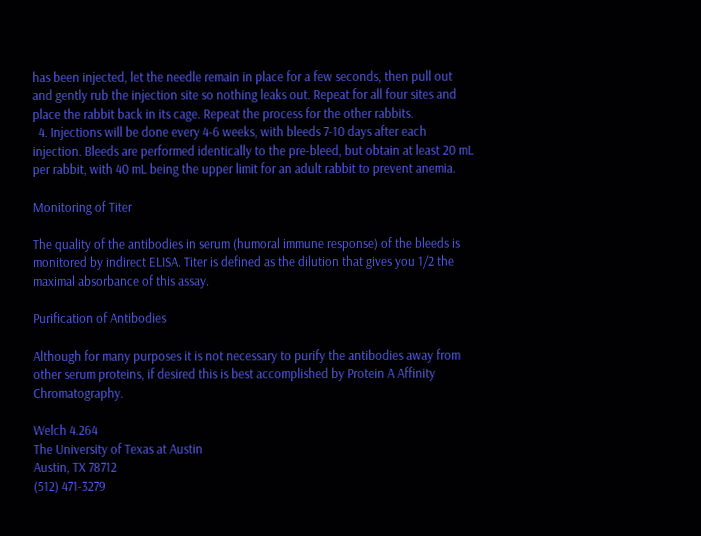has been injected, let the needle remain in place for a few seconds, then pull out and gently rub the injection site so nothing leaks out. Repeat for all four sites and place the rabbit back in its cage. Repeat the process for the other rabbits.
  4. Injections will be done every 4-6 weeks, with bleeds 7-10 days after each injection. Bleeds are performed identically to the pre-bleed, but obtain at least 20 mL per rabbit, with 40 mL being the upper limit for an adult rabbit to prevent anemia.

Monitoring of Titer

The quality of the antibodies in serum (humoral immune response) of the bleeds is monitored by indirect ELISA. Titer is defined as the dilution that gives you 1/2 the maximal absorbance of this assay.

Purification of Antibodies

Although for many purposes it is not necessary to purify the antibodies away from other serum proteins, if desired this is best accomplished by Protein A Affinity Chromatography.

Welch 4.264
The University of Texas at Austin
Austin, TX 78712
(512) 471-3279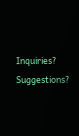Inquiries? Suggestions?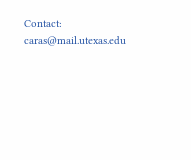Contact: caras@mail.utexas.edu